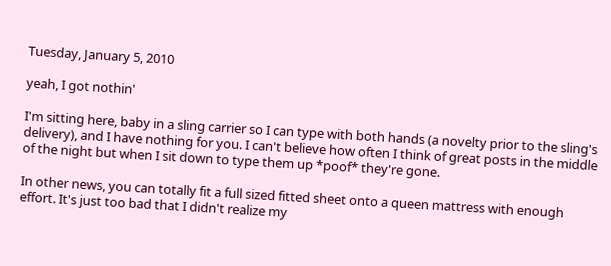Tuesday, January 5, 2010

yeah, I got nothin'

I'm sitting here, baby in a sling carrier so I can type with both hands (a novelty prior to the sling's delivery), and I have nothing for you. I can't believe how often I think of great posts in the middle of the night but when I sit down to type them up *poof* they're gone.

In other news, you can totally fit a full sized fitted sheet onto a queen mattress with enough effort. It's just too bad that I didn't realize my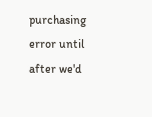purchasing error until after we'd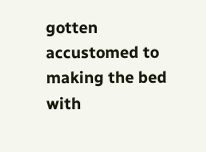gotten accustomed to making the bed with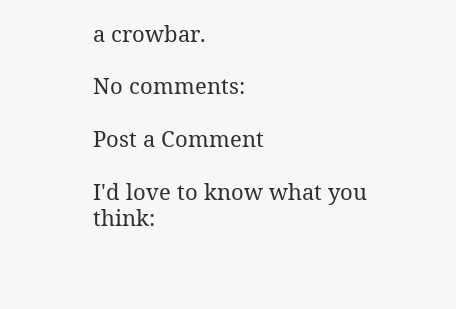a crowbar.

No comments:

Post a Comment

I'd love to know what you think: